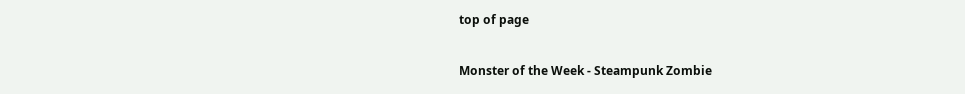top of page

Monster of the Week - Steampunk Zombie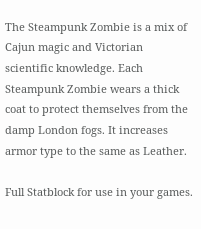The Steampunk Zombie is a mix of Cajun magic and Victorian scientific knowledge. Each Steampunk Zombie wears a thick coat to protect themselves from the damp London fogs. It increases armor type to the same as Leather.

Full Statblock for use in your games.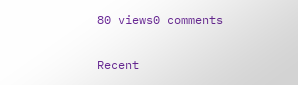80 views0 comments

Recent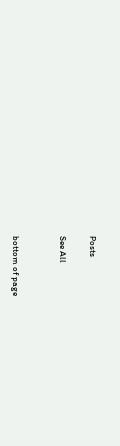Posts

See All


bottom of page